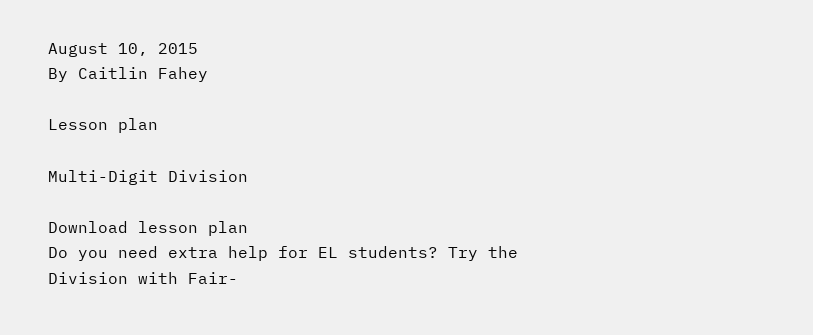August 10, 2015
By Caitlin Fahey

Lesson plan

Multi-Digit Division

Download lesson plan
Do you need extra help for EL students? Try the Division with Fair-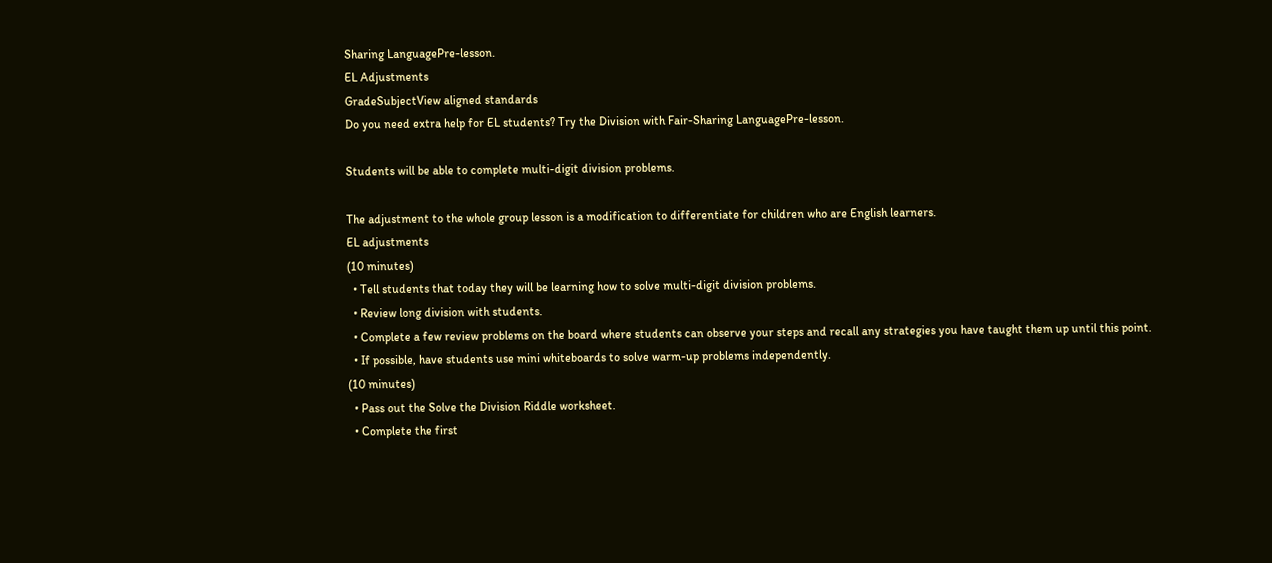Sharing LanguagePre-lesson.
EL Adjustments
GradeSubjectView aligned standards
Do you need extra help for EL students? Try the Division with Fair-Sharing LanguagePre-lesson.

Students will be able to complete multi-digit division problems.

The adjustment to the whole group lesson is a modification to differentiate for children who are English learners.
EL adjustments
(10 minutes)
  • Tell students that today they will be learning how to solve multi-digit division problems.
  • Review long division with students.
  • Complete a few review problems on the board where students can observe your steps and recall any strategies you have taught them up until this point.
  • If possible, have students use mini whiteboards to solve warm-up problems independently.
(10 minutes)
  • Pass out the Solve the Division Riddle worksheet.
  • Complete the first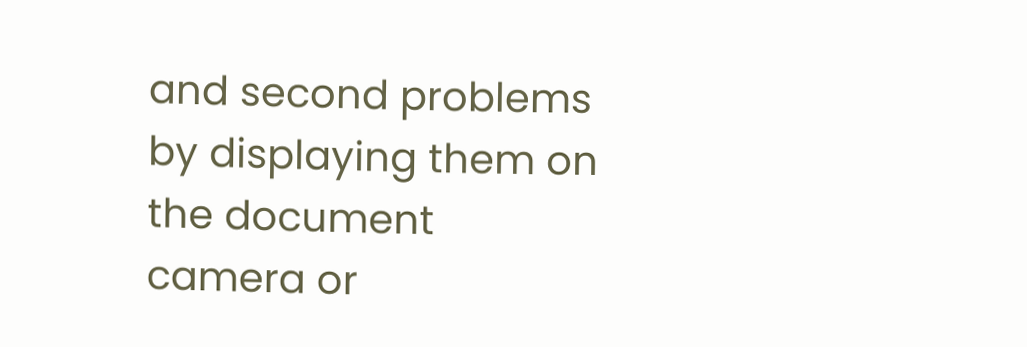and second problems by displaying them on the document camera or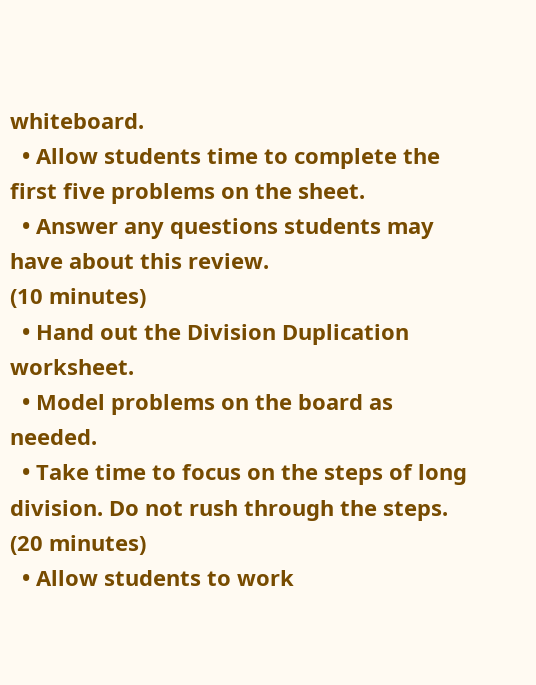whiteboard.
  • Allow students time to complete the first five problems on the sheet.
  • Answer any questions students may have about this review.
(10 minutes)
  • Hand out the Division Duplication worksheet.
  • Model problems on the board as needed.
  • Take time to focus on the steps of long division. Do not rush through the steps.
(20 minutes)
  • Allow students to work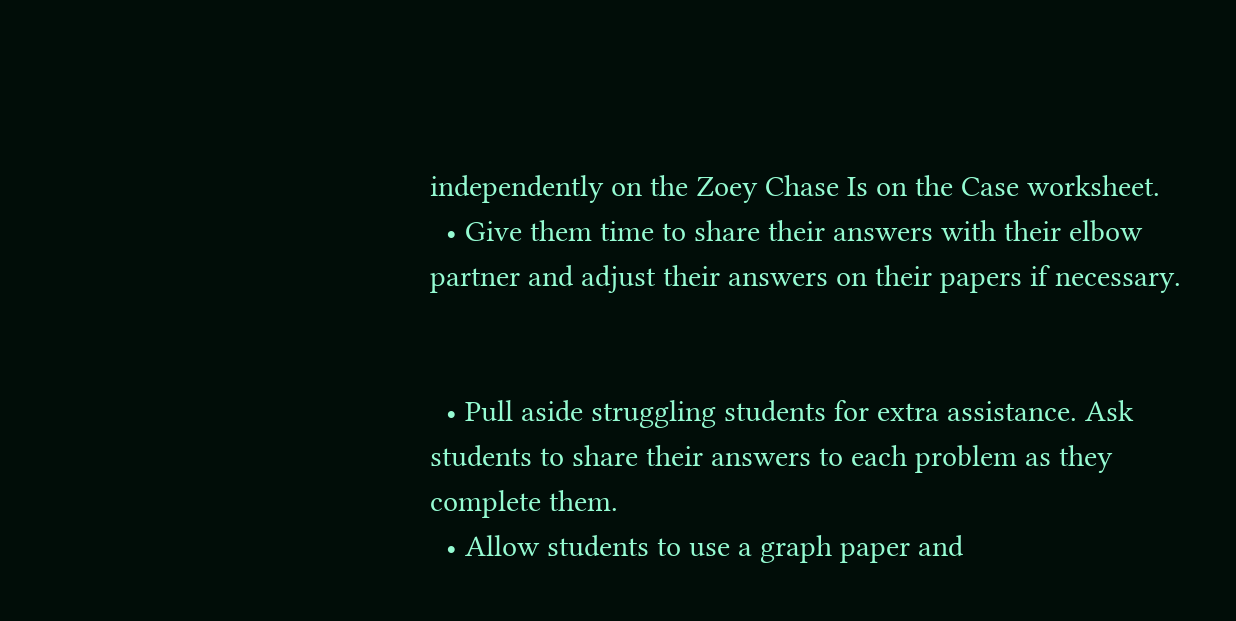independently on the Zoey Chase Is on the Case worksheet.
  • Give them time to share their answers with their elbow partner and adjust their answers on their papers if necessary.


  • Pull aside struggling students for extra assistance. Ask students to share their answers to each problem as they complete them.
  • Allow students to use a graph paper and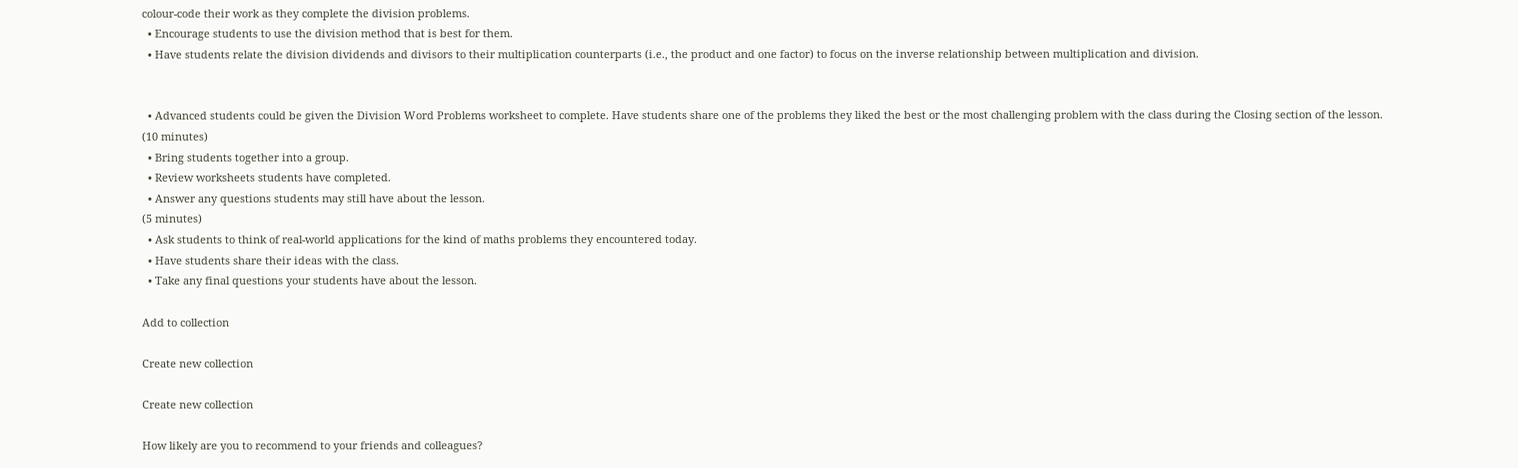colour-code their work as they complete the division problems.
  • Encourage students to use the division method that is best for them.
  • Have students relate the division dividends and divisors to their multiplication counterparts (i.e., the product and one factor) to focus on the inverse relationship between multiplication and division.


  • Advanced students could be given the Division Word Problems worksheet to complete. Have students share one of the problems they liked the best or the most challenging problem with the class during the Closing section of the lesson.
(10 minutes)
  • Bring students together into a group.
  • Review worksheets students have completed.
  • Answer any questions students may still have about the lesson.
(5 minutes)
  • Ask students to think of real-world applications for the kind of maths problems they encountered today.
  • Have students share their ideas with the class.
  • Take any final questions your students have about the lesson.

Add to collection

Create new collection

Create new collection

How likely are you to recommend to your friends and colleagues?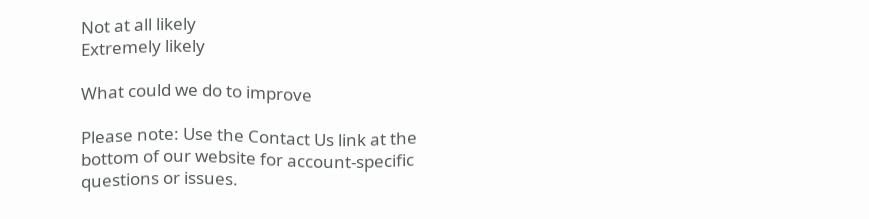Not at all likely
Extremely likely

What could we do to improve

Please note: Use the Contact Us link at the bottom of our website for account-specific questions or issues.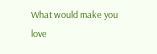What would make you love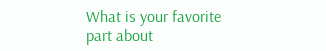What is your favorite part about